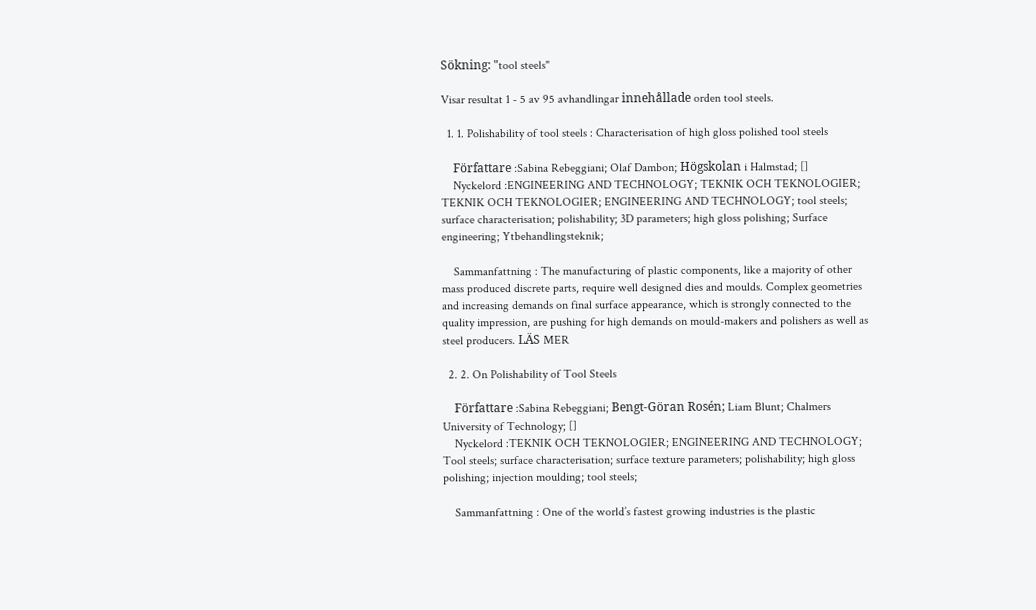Sökning: "tool steels"

Visar resultat 1 - 5 av 95 avhandlingar innehållade orden tool steels.

  1. 1. Polishability of tool steels : Characterisation of high gloss polished tool steels

    Författare :Sabina Rebeggiani; Olaf Dambon; Högskolan i Halmstad; []
    Nyckelord :ENGINEERING AND TECHNOLOGY; TEKNIK OCH TEKNOLOGIER; TEKNIK OCH TEKNOLOGIER; ENGINEERING AND TECHNOLOGY; tool steels; surface characterisation; polishability; 3D parameters; high gloss polishing; Surface engineering; Ytbehandlingsteknik;

    Sammanfattning : The manufacturing of plastic components, like a majority of other mass produced discrete parts, require well designed dies and moulds. Complex geometries and increasing demands on final surface appearance, which is strongly connected to the quality impression, are pushing for high demands on mould-makers and polishers as well as steel producers. LÄS MER

  2. 2. On Polishability of Tool Steels

    Författare :Sabina Rebeggiani; Bengt-Göran Rosén; Liam Blunt; Chalmers University of Technology; []
    Nyckelord :TEKNIK OCH TEKNOLOGIER; ENGINEERING AND TECHNOLOGY; Tool steels; surface characterisation; surface texture parameters; polishability; high gloss polishing; injection moulding; tool steels;

    Sammanfattning : One of the world’s fastest growing industries is the plastic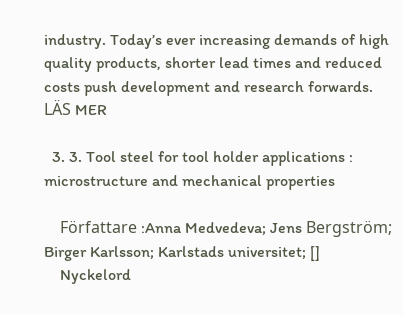industry. Today’s ever increasing demands of high quality products, shorter lead times and reduced costs push development and research forwards. LÄS MER

  3. 3. Tool steel for tool holder applications : microstructure and mechanical properties

    Författare :Anna Medvedeva; Jens Bergström; Birger Karlsson; Karlstads universitet; []
    Nyckelord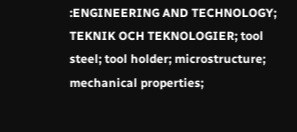:ENGINEERING AND TECHNOLOGY; TEKNIK OCH TEKNOLOGIER; tool steel; tool holder; microstructure; mechanical properties;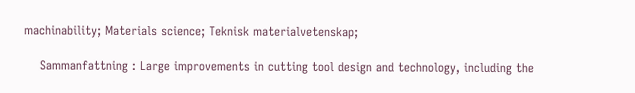machinability; Materials science; Teknisk materialvetenskap;

    Sammanfattning : Large improvements in cutting tool design and technology, including the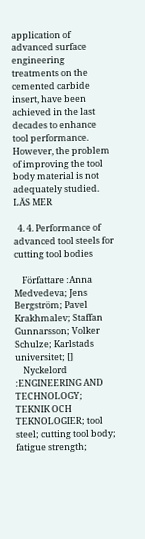application of advanced surface engineering treatments on the cemented carbide insert, have been achieved in the last decades to enhance tool performance. However, the problem of improving the tool body material is not adequately studied. LÄS MER

  4. 4. Performance of advanced tool steels for cutting tool bodies

    Författare :Anna Medvedeva; Jens Bergström; Pavel Krakhmalev; Staffan Gunnarsson; Volker Schulze; Karlstads universitet; []
    Nyckelord :ENGINEERING AND TECHNOLOGY; TEKNIK OCH TEKNOLOGIER; tool steel; cutting tool body; fatigue strength;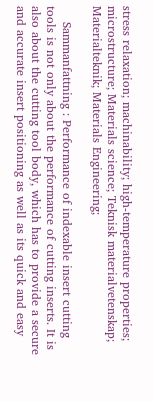stress relaxation; machinability; high-temperature properties; microstructure; Materials science; Teknisk materialvetenskap; Materialteknik; Materials Engineering;

    Sammanfattning : Performance of indexable insert cutting tools is not only about the performance of cutting inserts. It is also about the cutting tool body, which has to provide a secure and accurate insert positioning as well as its quick and easy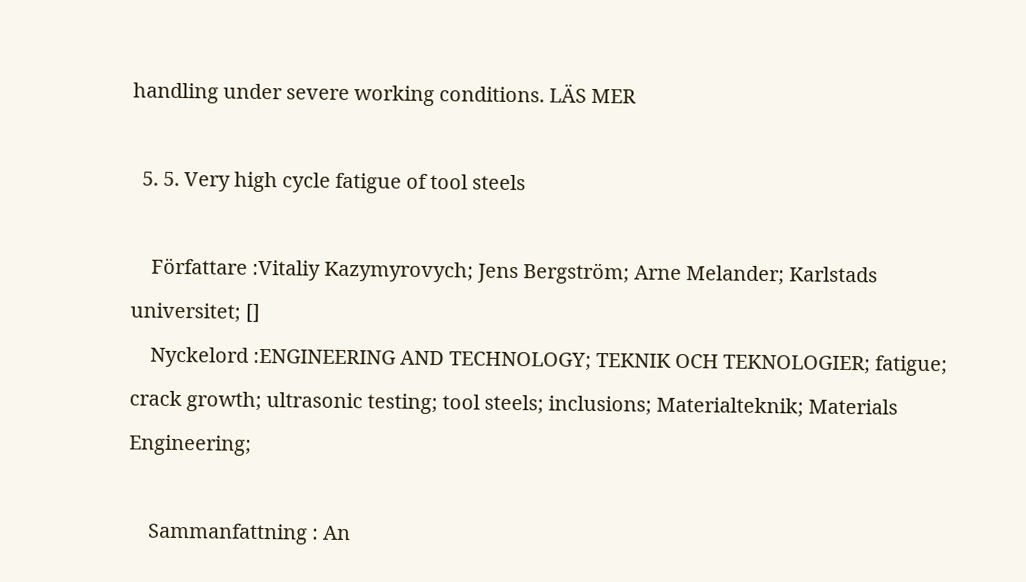handling under severe working conditions. LÄS MER

  5. 5. Very high cycle fatigue of tool steels

    Författare :Vitaliy Kazymyrovych; Jens Bergström; Arne Melander; Karlstads universitet; []
    Nyckelord :ENGINEERING AND TECHNOLOGY; TEKNIK OCH TEKNOLOGIER; fatigue; crack growth; ultrasonic testing; tool steels; inclusions; Materialteknik; Materials Engineering;

    Sammanfattning : An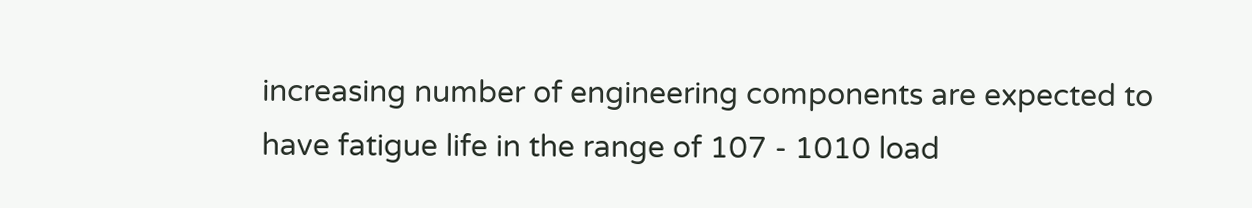increasing number of engineering components are expected to have fatigue life in the range of 107 - 1010 load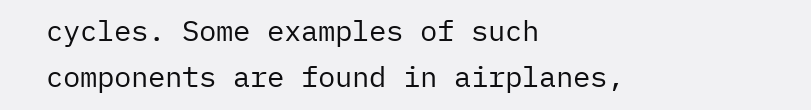cycles. Some examples of such components are found in airplanes,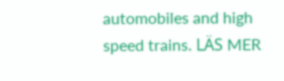automobiles and high speed trains. LÄS MER